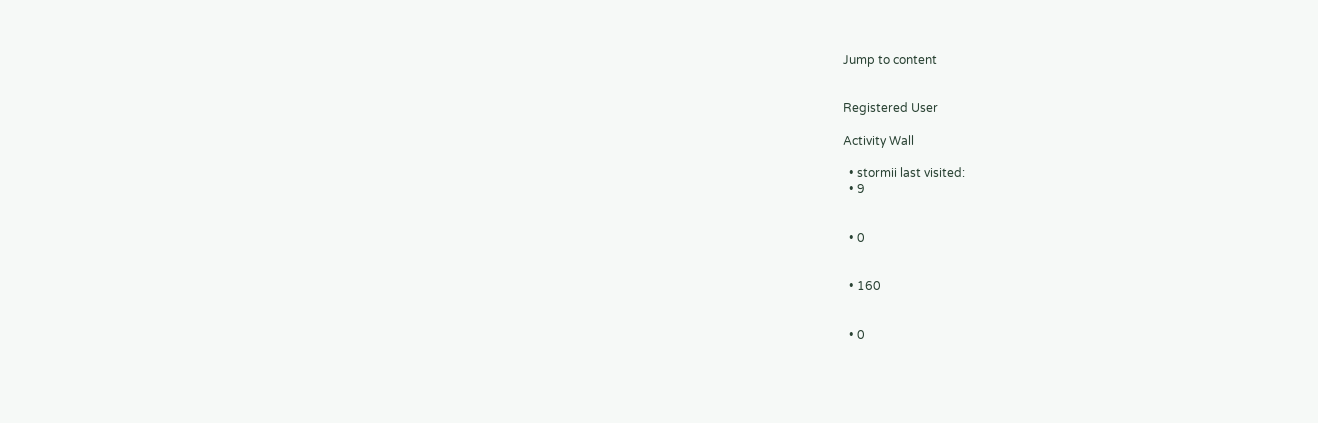Jump to content


Registered User

Activity Wall

  • stormii last visited:
  • 9


  • 0


  • 160


  • 0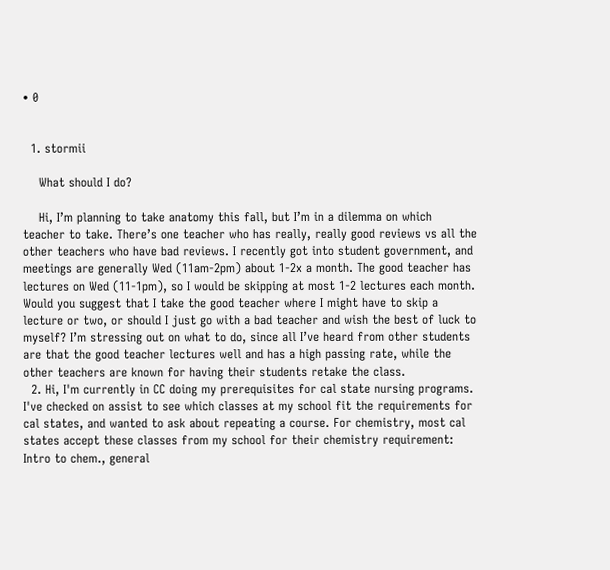• 0


  1. stormii

    What should I do?

    Hi, I’m planning to take anatomy this fall, but I’m in a dilemma on which teacher to take. There’s one teacher who has really, really good reviews vs all the other teachers who have bad reviews. I recently got into student government, and meetings are generally Wed (11am-2pm) about 1-2x a month. The good teacher has lectures on Wed (11-1pm), so I would be skipping at most 1-2 lectures each month. Would you suggest that I take the good teacher where I might have to skip a lecture or two, or should I just go with a bad teacher and wish the best of luck to myself? I’m stressing out on what to do, since all I’ve heard from other students are that the good teacher lectures well and has a high passing rate, while the other teachers are known for having their students retake the class.
  2. Hi, I'm currently in CC doing my prerequisites for cal state nursing programs. I've checked on assist to see which classes at my school fit the requirements for cal states, and wanted to ask about repeating a course. For chemistry, most cal states accept these classes from my school for their chemistry requirement: Intro to chem., general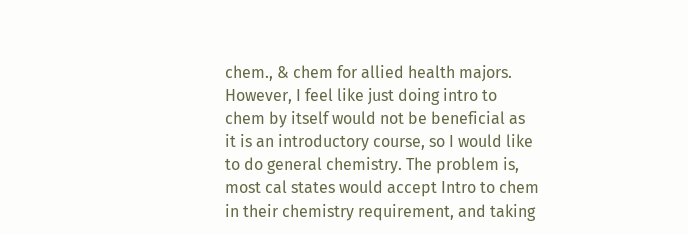chem., & chem for allied health majors. However, I feel like just doing intro to chem by itself would not be beneficial as it is an introductory course, so I would like to do general chemistry. The problem is, most cal states would accept Intro to chem in their chemistry requirement, and taking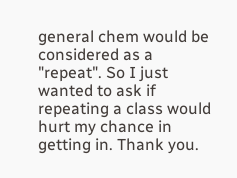general chem would be considered as a "repeat". So I just wanted to ask if repeating a class would hurt my chance in getting in. Thank you.